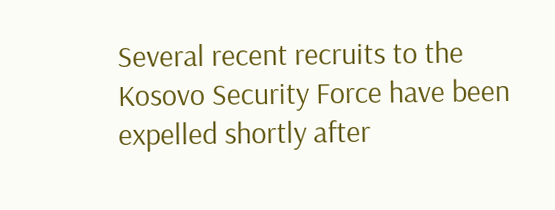Several recent recruits to the Kosovo Security Force have been expelled shortly after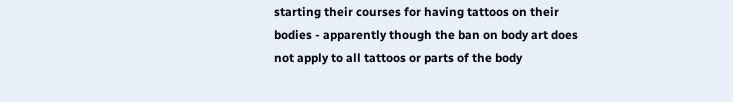starting their courses for having tattoos on their bodies - apparently though the ban on body art does not apply to all tattoos or parts of the body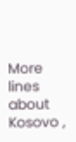More lines about Kosovo ,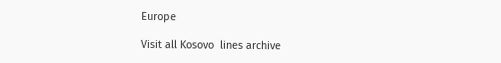Europe

Visit all Kosovo  lines archive